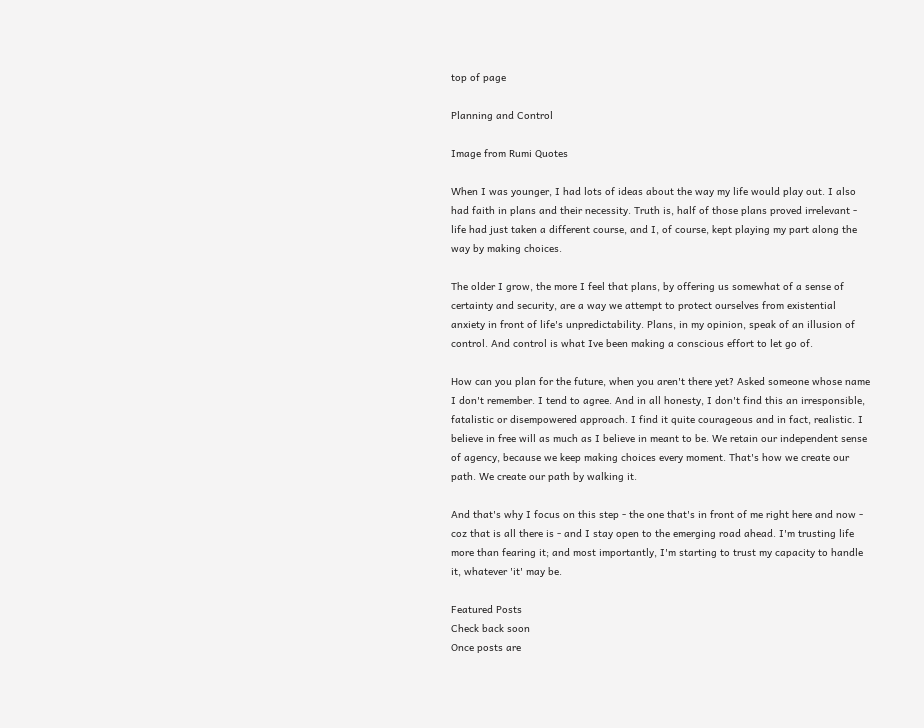top of page

Planning and Control

Image from Rumi Quotes

When I was younger, I had lots of ideas about the way my life would play out. I also had faith in plans and their necessity. Truth is, half of those plans proved irrelevant - life had just taken a different course, and I, of course, kept playing my part along the way by making choices.

The older I grow, the more I feel that plans, by offering us somewhat of a sense of certainty and security, are a way we attempt to protect ourselves from existential anxiety in front of life's unpredictability. Plans, in my opinion, speak of an illusion of control. And control is what Ive been making a conscious effort to let go of.

How can you plan for the future, when you aren't there yet? Asked someone whose name I don't remember. I tend to agree. And in all honesty, I don't find this an irresponsible, fatalistic or disempowered approach. I find it quite courageous and in fact, realistic. I believe in free will as much as I believe in meant to be. We retain our independent sense of agency, because we keep making choices every moment. That's how we create our path. We create our path by walking it.

And that's why I focus on this step - the one that's in front of me right here and now - coz that is all there is - and I stay open to the emerging road ahead. I'm trusting life more than fearing it; and most importantly, I'm starting to trust my capacity to handle it, whatever 'it' may be.

Featured Posts
Check back soon
Once posts are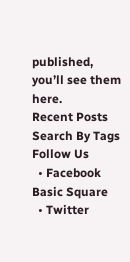published, you’ll see them here.
Recent Posts
Search By Tags
Follow Us
  • Facebook Basic Square
  • Twitter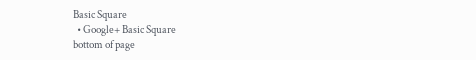Basic Square
  • Google+ Basic Square
bottom of page